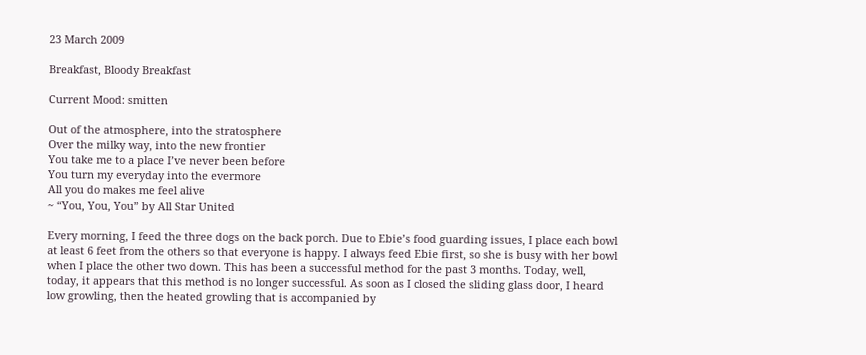23 March 2009

Breakfast, Bloody Breakfast

Current Mood: smitten

Out of the atmosphere, into the stratosphere
Over the milky way, into the new frontier
You take me to a place I’ve never been before
You turn my everyday into the evermore
All you do makes me feel alive
~ “You, You, You” by All Star United

Every morning, I feed the three dogs on the back porch. Due to Ebie’s food guarding issues, I place each bowl at least 6 feet from the others so that everyone is happy. I always feed Ebie first, so she is busy with her bowl when I place the other two down. This has been a successful method for the past 3 months. Today, well, today, it appears that this method is no longer successful. As soon as I closed the sliding glass door, I heard low growling, then the heated growling that is accompanied by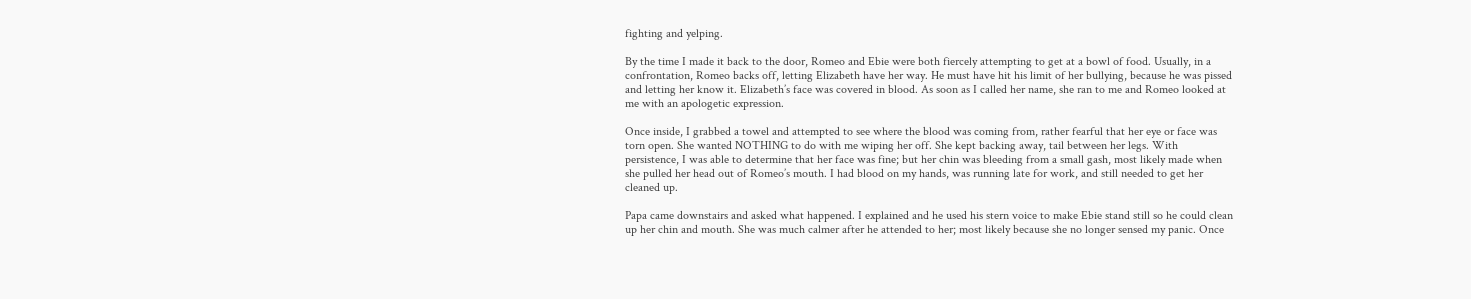fighting and yelping.

By the time I made it back to the door, Romeo and Ebie were both fiercely attempting to get at a bowl of food. Usually, in a confrontation, Romeo backs off, letting Elizabeth have her way. He must have hit his limit of her bullying, because he was pissed and letting her know it. Elizabeth’s face was covered in blood. As soon as I called her name, she ran to me and Romeo looked at me with an apologetic expression.

Once inside, I grabbed a towel and attempted to see where the blood was coming from, rather fearful that her eye or face was torn open. She wanted NOTHING to do with me wiping her off. She kept backing away, tail between her legs. With persistence, I was able to determine that her face was fine; but her chin was bleeding from a small gash, most likely made when she pulled her head out of Romeo’s mouth. I had blood on my hands, was running late for work, and still needed to get her cleaned up.

Papa came downstairs and asked what happened. I explained and he used his stern voice to make Ebie stand still so he could clean up her chin and mouth. She was much calmer after he attended to her; most likely because she no longer sensed my panic. Once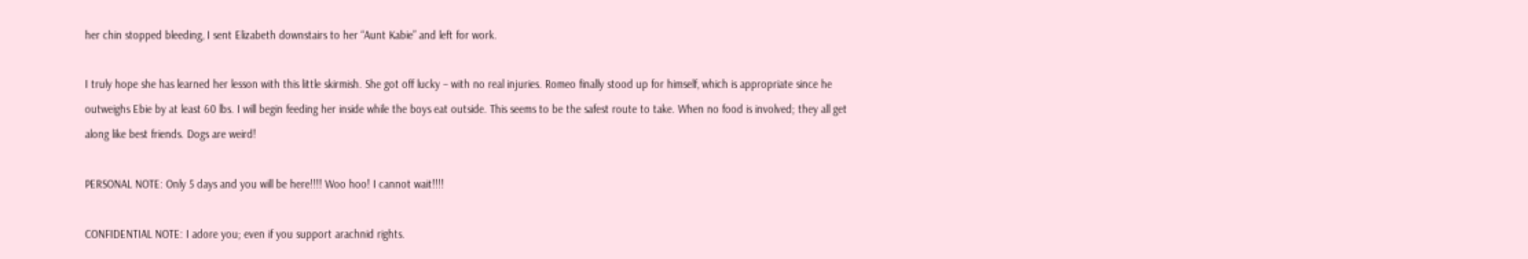her chin stopped bleeding, I sent Elizabeth downstairs to her “Aunt Kabie” and left for work.

I truly hope she has learned her lesson with this little skirmish. She got off lucky – with no real injuries. Romeo finally stood up for himself, which is appropriate since he outweighs Ebie by at least 60 lbs. I will begin feeding her inside while the boys eat outside. This seems to be the safest route to take. When no food is involved; they all get along like best friends. Dogs are weird!

PERSONAL NOTE: Only 5 days and you will be here!!!! Woo hoo! I cannot wait!!!!

CONFIDENTIAL NOTE: I adore you; even if you support arachnid rights.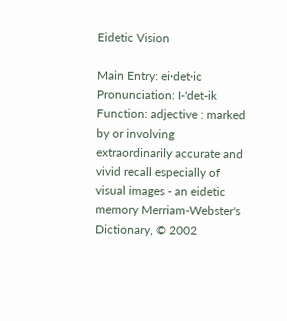Eidetic Vision

Main Entry: ei·det·ic Pronunciation: I-'det-ik Function: adjective : marked by or involving extraordinarily accurate and vivid recall especially of visual images - an eidetic memory Merriam-Webster's Dictionary, © 2002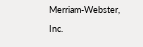Merriam-Webster, Inc.